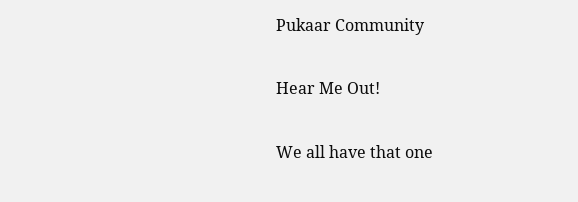Pukaar Community

Hear Me Out!

We all have that one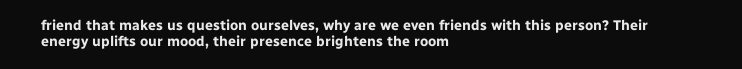friend that makes us question ourselves, why are we even friends with this person? Their energy uplifts our mood, their presence brightens the room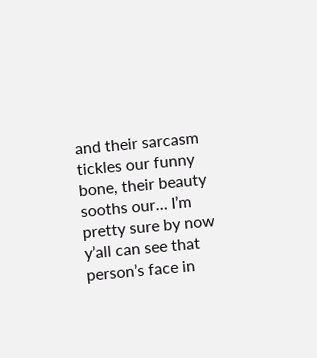and their sarcasm tickles our funny bone, their beauty sooths our… I’m pretty sure by now y’all can see that person’s face in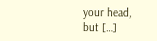your head, but […]